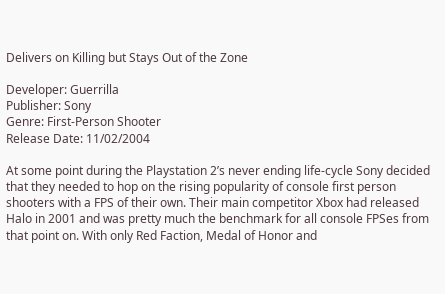Delivers on Killing but Stays Out of the Zone

Developer: Guerrilla
Publisher: Sony
Genre: First-Person Shooter
Release Date: 11/02/2004

At some point during the Playstation 2’s never ending life-cycle Sony decided that they needed to hop on the rising popularity of console first person shooters with a FPS of their own. Their main competitor Xbox had released Halo in 2001 and was pretty much the benchmark for all console FPSes from that point on. With only Red Faction, Medal of Honor and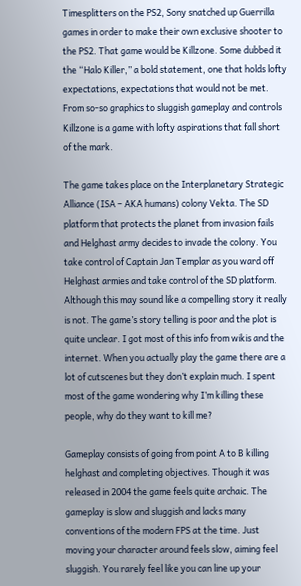Timesplitters on the PS2, Sony snatched up Guerrilla games in order to make their own exclusive shooter to the PS2. That game would be Killzone. Some dubbed it the “Halo Killer,” a bold statement, one that holds lofty expectations, expectations that would not be met. From so-so graphics to sluggish gameplay and controls Killzone is a game with lofty aspirations that fall short of the mark.

The game takes place on the Interplanetary Strategic Alliance (ISA – AKA humans) colony Vekta. The SD platform that protects the planet from invasion fails and Helghast army decides to invade the colony. You take control of Captain Jan Templar as you ward off Helghast armies and take control of the SD platform. Although this may sound like a compelling story it really is not. The game’s story telling is poor and the plot is quite unclear. I got most of this info from wikis and the internet. When you actually play the game there are a lot of cutscenes but they don’t explain much. I spent most of the game wondering why I’m killing these people, why do they want to kill me?

Gameplay consists of going from point A to B killing helghast and completing objectives. Though it was released in 2004 the game feels quite archaic. The gameplay is slow and sluggish and lacks many conventions of the modern FPS at the time. Just moving your character around feels slow, aiming feel sluggish. You rarely feel like you can line up your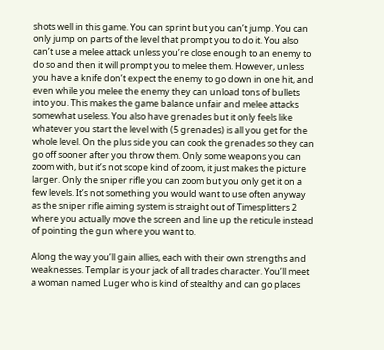shots well in this game. You can sprint but you can’t jump. You can only jump on parts of the level that prompt you to do it. You also can’t use a melee attack unless you’re close enough to an enemy to do so and then it will prompt you to melee them. However, unless you have a knife don’t expect the enemy to go down in one hit, and even while you melee the enemy they can unload tons of bullets into you. This makes the game balance unfair and melee attacks somewhat useless. You also have grenades but it only feels like whatever you start the level with (5 grenades) is all you get for the whole level. On the plus side you can cook the grenades so they can go off sooner after you throw them. Only some weapons you can zoom with, but it’s not scope kind of zoom, it just makes the picture larger. Only the sniper rifle you can zoom but you only get it on a few levels. It’s not something you would want to use often anyway as the sniper rifle aiming system is straight out of Timesplitters 2 where you actually move the screen and line up the reticule instead of pointing the gun where you want to.

Along the way you’ll gain allies, each with their own strengths and weaknesses. Templar is your jack of all trades character. You’ll meet a woman named Luger who is kind of stealthy and can go places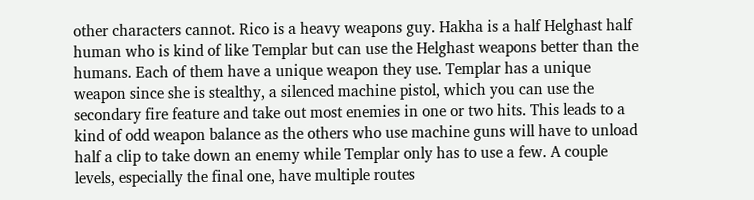other characters cannot. Rico is a heavy weapons guy. Hakha is a half Helghast half human who is kind of like Templar but can use the Helghast weapons better than the humans. Each of them have a unique weapon they use. Templar has a unique weapon since she is stealthy, a silenced machine pistol, which you can use the secondary fire feature and take out most enemies in one or two hits. This leads to a kind of odd weapon balance as the others who use machine guns will have to unload half a clip to take down an enemy while Templar only has to use a few. A couple levels, especially the final one, have multiple routes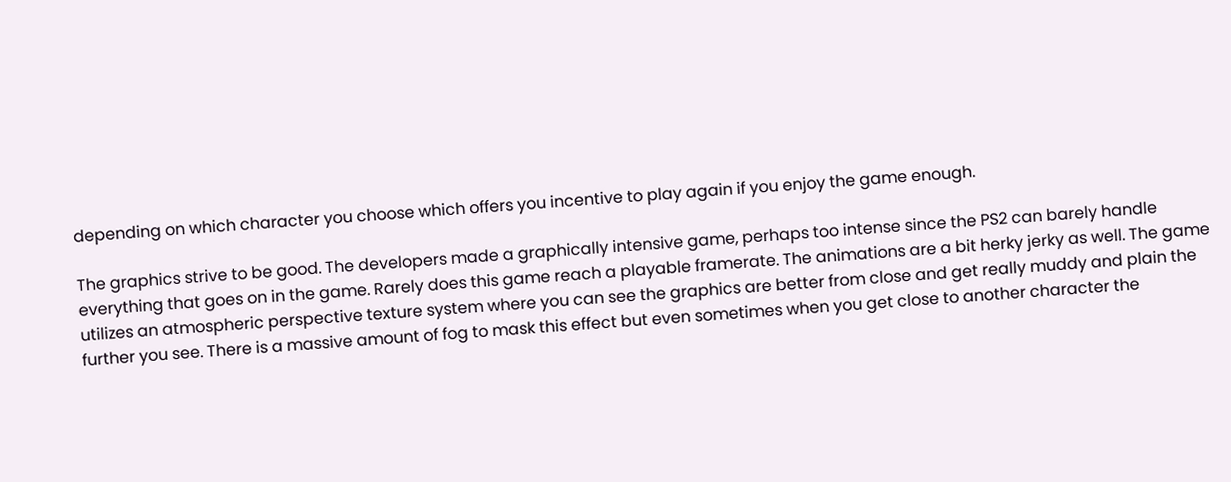depending on which character you choose which offers you incentive to play again if you enjoy the game enough.

The graphics strive to be good. The developers made a graphically intensive game, perhaps too intense since the PS2 can barely handle everything that goes on in the game. Rarely does this game reach a playable framerate. The animations are a bit herky jerky as well. The game utilizes an atmospheric perspective texture system where you can see the graphics are better from close and get really muddy and plain the further you see. There is a massive amount of fog to mask this effect but even sometimes when you get close to another character the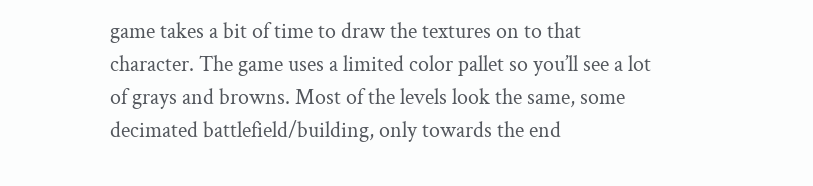game takes a bit of time to draw the textures on to that character. The game uses a limited color pallet so you’ll see a lot of grays and browns. Most of the levels look the same, some decimated battlefield/building, only towards the end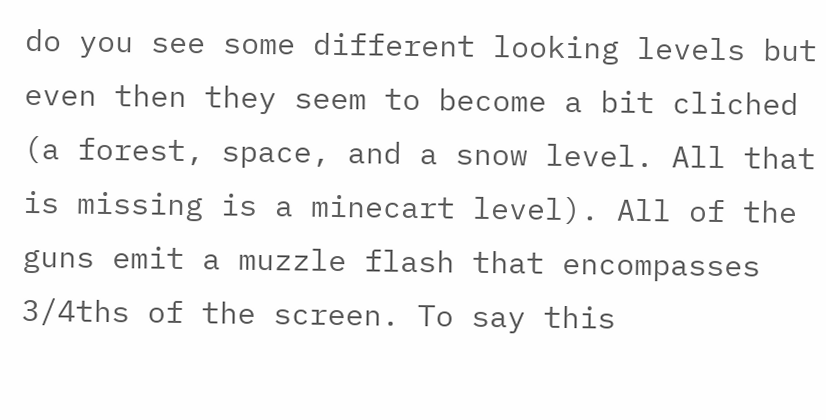do you see some different looking levels but even then they seem to become a bit cliched (a forest, space, and a snow level. All that is missing is a minecart level). All of the guns emit a muzzle flash that encompasses 3/4ths of the screen. To say this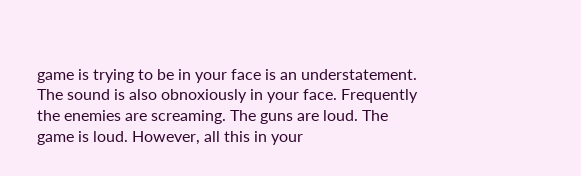game is trying to be in your face is an understatement. The sound is also obnoxiously in your face. Frequently the enemies are screaming. The guns are loud. The game is loud. However, all this in your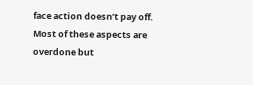face action doesn’t pay off. Most of these aspects are overdone but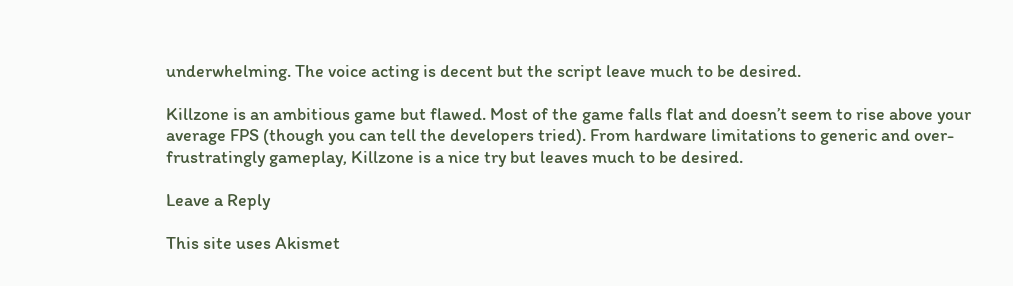underwhelming. The voice acting is decent but the script leave much to be desired.

Killzone is an ambitious game but flawed. Most of the game falls flat and doesn’t seem to rise above your average FPS (though you can tell the developers tried). From hardware limitations to generic and over-frustratingly gameplay, Killzone is a nice try but leaves much to be desired.

Leave a Reply

This site uses Akismet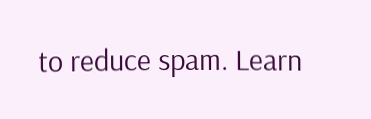to reduce spam. Learn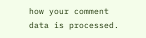how your comment data is processed.